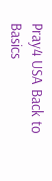Pray4 USA Back to Basics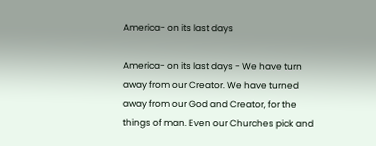America- on its last days

America- on its last days - We have turn away from our Creator. We have turned away from our God and Creator, for the things of man. Even our Churches pick and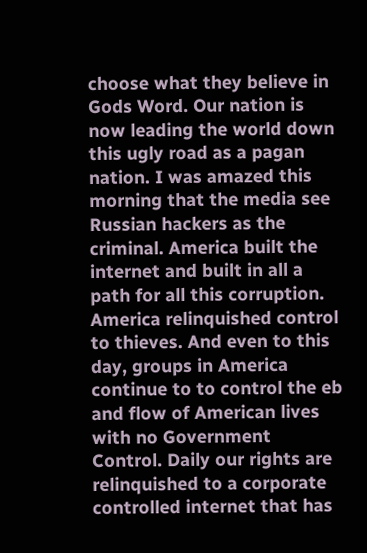choose what they believe in Gods Word. Our nation is now leading the world down this ugly road as a pagan nation. I was amazed this morning that the media see Russian hackers as the criminal. America built the internet and built in all a path for all this corruption. America relinquished control to thieves. And even to this day, groups in America continue to to control the eb and flow of American lives with no Government Control. Daily our rights are relinquished to a corporate controlled internet that has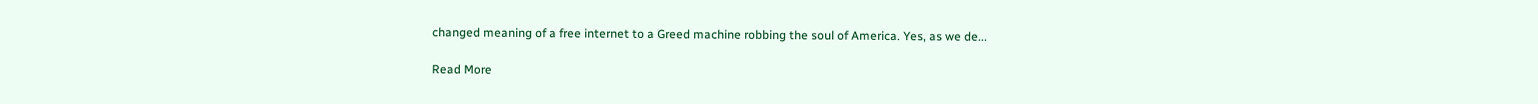changed meaning of a free internet to a Greed machine robbing the soul of America. Yes, as we de...

Read More